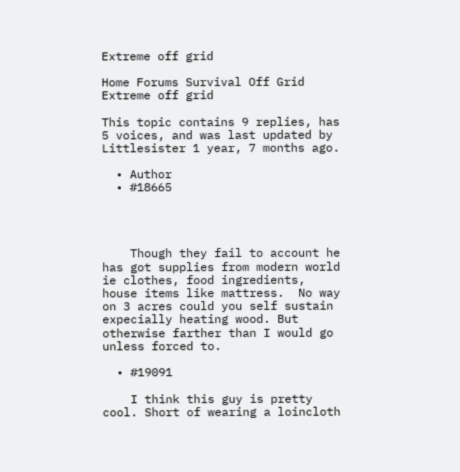Extreme off grid

Home Forums Survival Off Grid Extreme off grid

This topic contains 9 replies, has 5 voices, and was last updated by  Littlesister 1 year, 7 months ago.

  • Author
  • #18665




    Though they fail to account he has got supplies from modern world ie clothes, food ingredients,  house items like mattress.  No way on 3 acres could you self sustain expecially heating wood. But otherwise farther than I would go unless forced to.

  • #19091

    I think this guy is pretty cool. Short of wearing a loincloth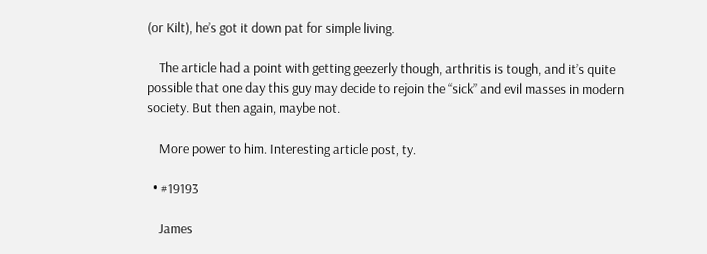(or Kilt), he’s got it down pat for simple living.

    The article had a point with getting geezerly though, arthritis is tough, and it’s quite possible that one day this guy may decide to rejoin the “sick” and evil masses in modern society. But then again, maybe not.

    More power to him. Interesting article post, ty.

  • #19193

    James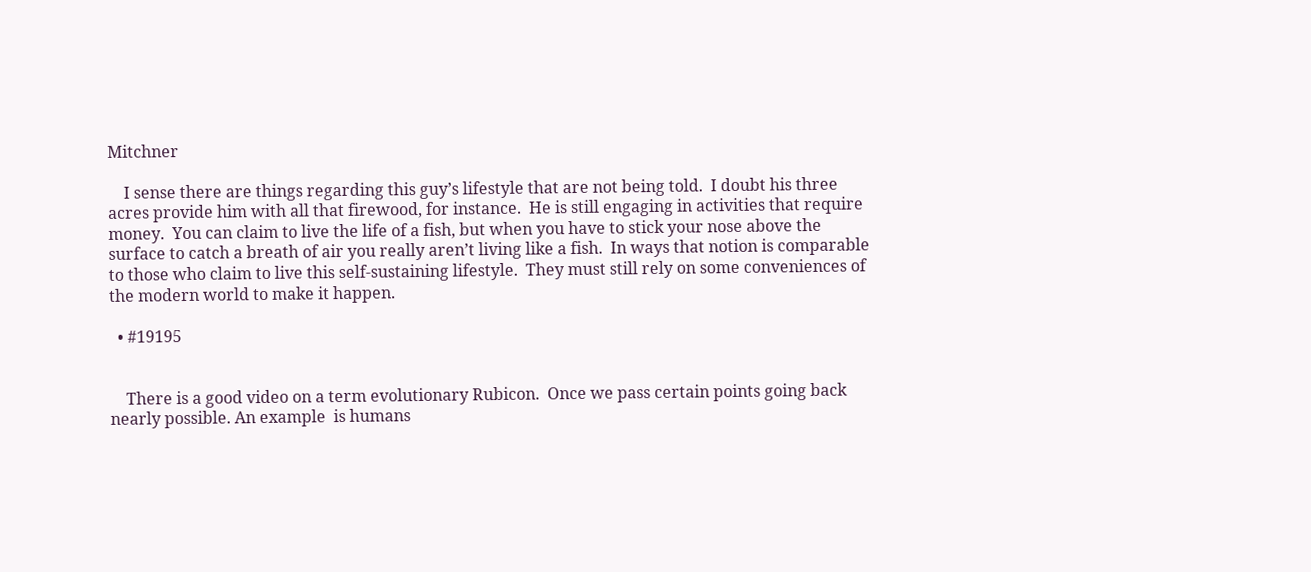Mitchner

    I sense there are things regarding this guy’s lifestyle that are not being told.  I doubt his three acres provide him with all that firewood, for instance.  He is still engaging in activities that require money.  You can claim to live the life of a fish, but when you have to stick your nose above the surface to catch a breath of air you really aren’t living like a fish.  In ways that notion is comparable to those who claim to live this self-sustaining lifestyle.  They must still rely on some conveniences of the modern world to make it happen.

  • #19195


    There is a good video on a term evolutionary Rubicon.  Once we pass certain points going back nearly possible. An example  is humans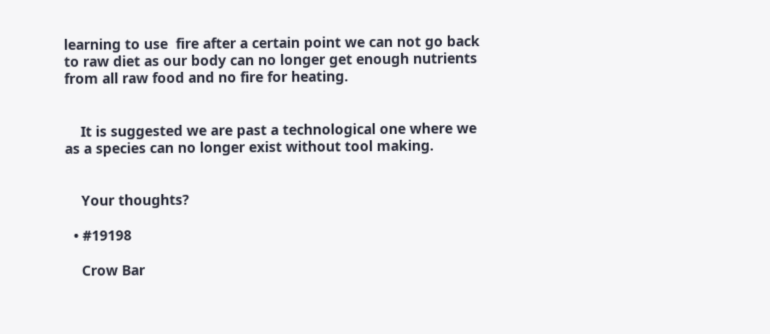learning to use  fire after a certain point we can not go back to raw diet as our body can no longer get enough nutrients from all raw food and no fire for heating.


    It is suggested we are past a technological one where we as a species can no longer exist without tool making.


    Your thoughts?

  • #19198

    Crow Bar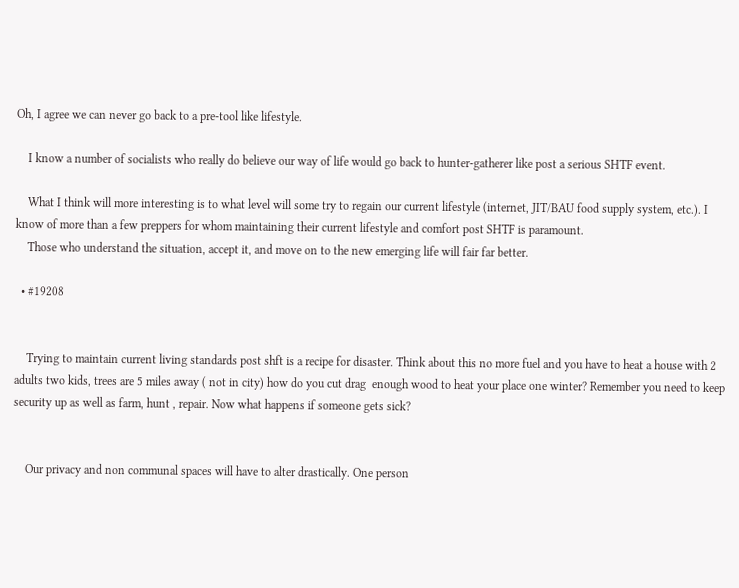Oh, I agree we can never go back to a pre-tool like lifestyle.

    I know a number of socialists who really do believe our way of life would go back to hunter-gatherer like post a serious SHTF event.

    What I think will more interesting is to what level will some try to regain our current lifestyle (internet, JIT/BAU food supply system, etc.). I know of more than a few preppers for whom maintaining their current lifestyle and comfort post SHTF is paramount.
    Those who understand the situation, accept it, and move on to the new emerging life will fair far better.

  • #19208


    Trying to maintain current living standards post shft is a recipe for disaster. Think about this no more fuel and you have to heat a house with 2 adults two kids, trees are 5 miles away ( not in city) how do you cut drag  enough wood to heat your place one winter? Remember you need to keep security up as well as farm, hunt , repair. Now what happens if someone gets sick?


    Our privacy and non communal spaces will have to alter drastically. One person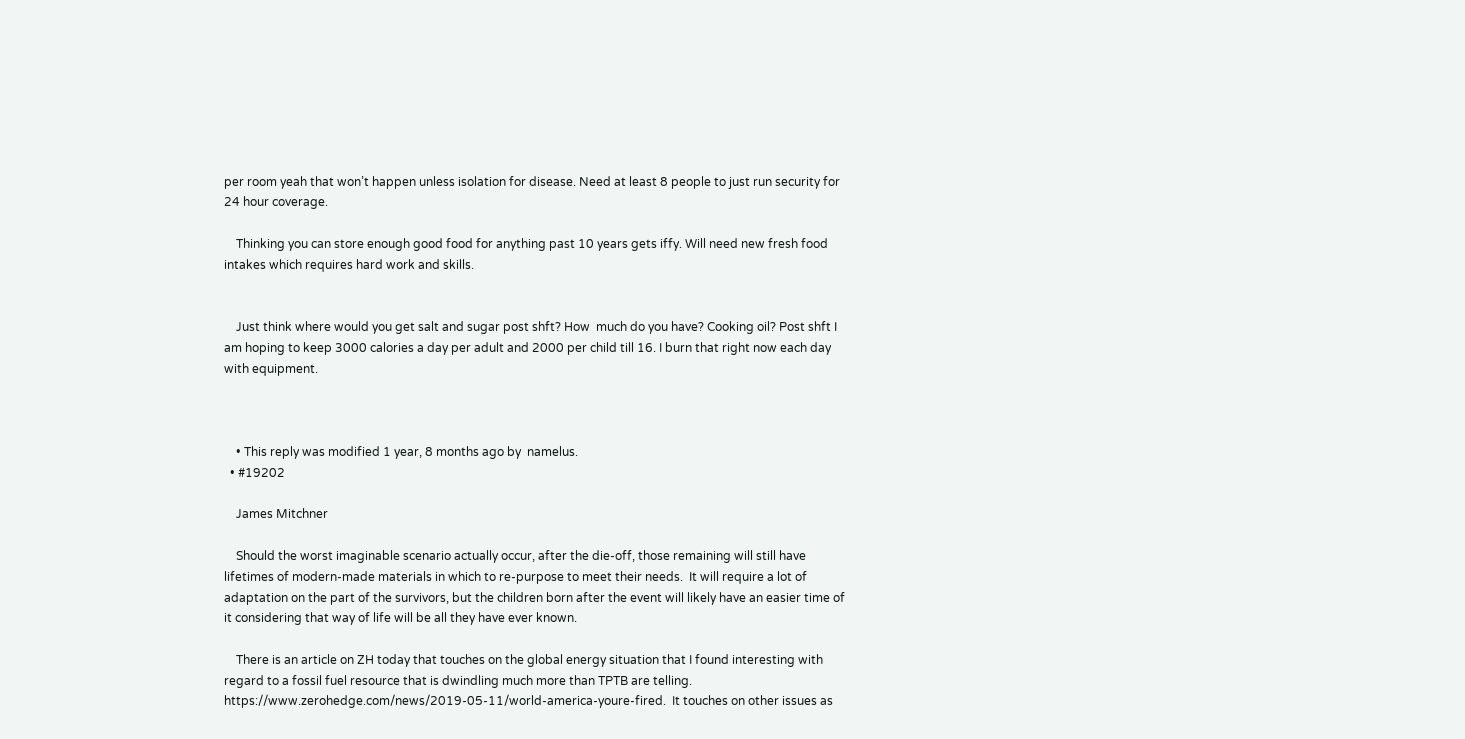per room yeah that won’t happen unless isolation for disease. Need at least 8 people to just run security for 24 hour coverage.

    Thinking you can store enough good food for anything past 10 years gets iffy. Will need new fresh food intakes which requires hard work and skills.


    Just think where would you get salt and sugar post shft? How  much do you have? Cooking oil? Post shft I am hoping to keep 3000 calories a day per adult and 2000 per child till 16. I burn that right now each day with equipment.



    • This reply was modified 1 year, 8 months ago by  namelus.
  • #19202

    James Mitchner

    Should the worst imaginable scenario actually occur, after the die-off, those remaining will still have lifetimes of modern-made materials in which to re-purpose to meet their needs.  It will require a lot of adaptation on the part of the survivors, but the children born after the event will likely have an easier time of it considering that way of life will be all they have ever known.

    There is an article on ZH today that touches on the global energy situation that I found interesting with regard to a fossil fuel resource that is dwindling much more than TPTB are telling.  https://www.zerohedge.com/news/2019-05-11/world-america-youre-fired.  It touches on other issues as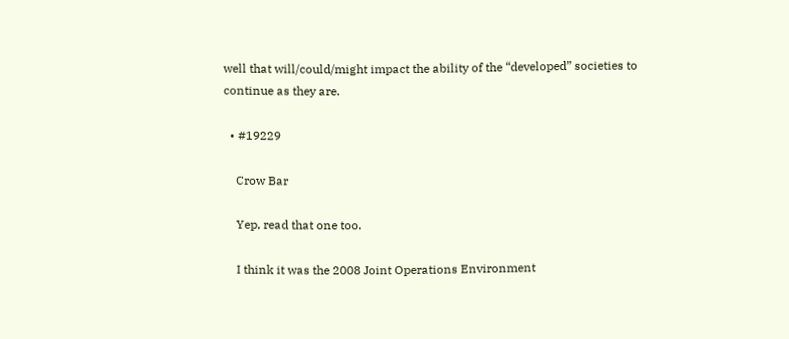well that will/could/might impact the ability of the “developed” societies to continue as they are.

  • #19229

    Crow Bar

    Yep, read that one too.

    I think it was the 2008 Joint Operations Environment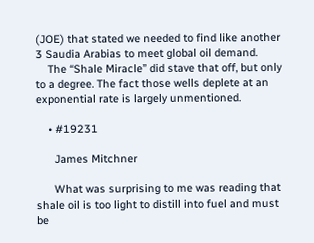(JOE) that stated we needed to find like another 3 Saudia Arabias to meet global oil demand.
    The “Shale Miracle” did stave that off, but only to a degree. The fact those wells deplete at an exponential rate is largely unmentioned.

    • #19231

      James Mitchner

      What was surprising to me was reading that shale oil is too light to distill into fuel and must be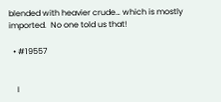blended with heavier crude… which is mostly imported.  No one told us that!

  • #19557


    I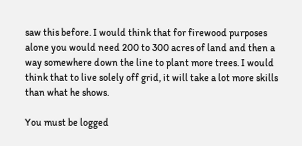saw this before. I would think that for firewood purposes alone you would need 200 to 300 acres of land and then a way somewhere down the line to plant more trees. I would think that to live solely off grid, it will take a lot more skills than what he shows.

You must be logged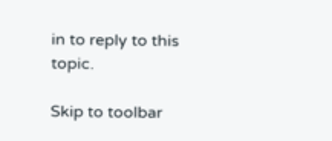in to reply to this topic.

Skip to toolbar